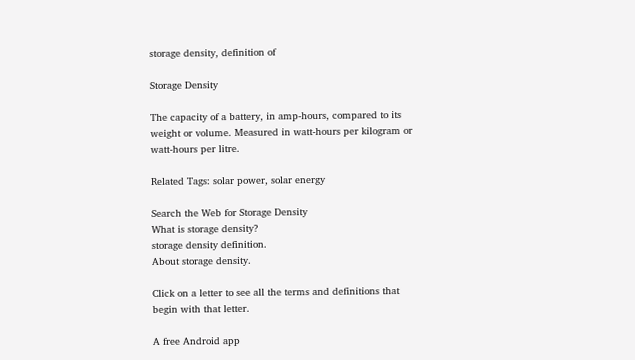storage density, definition of

Storage Density

The capacity of a battery, in amp-hours, compared to its weight or volume. Measured in watt-hours per kilogram or watt-hours per litre.

Related Tags: solar power, solar energy

Search the Web for Storage Density
What is storage density?
storage density definition.
About storage density.

Click on a letter to see all the terms and definitions that begin with that letter.

A free Android app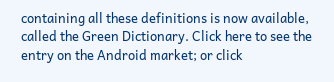containing all these definitions is now available, called the Green Dictionary. Click here to see the entry on the Android market; or click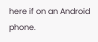here if on an Android phone.